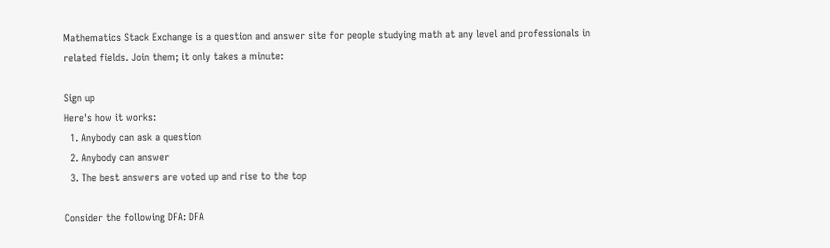Mathematics Stack Exchange is a question and answer site for people studying math at any level and professionals in related fields. Join them; it only takes a minute:

Sign up
Here's how it works:
  1. Anybody can ask a question
  2. Anybody can answer
  3. The best answers are voted up and rise to the top

Consider the following DFA: DFA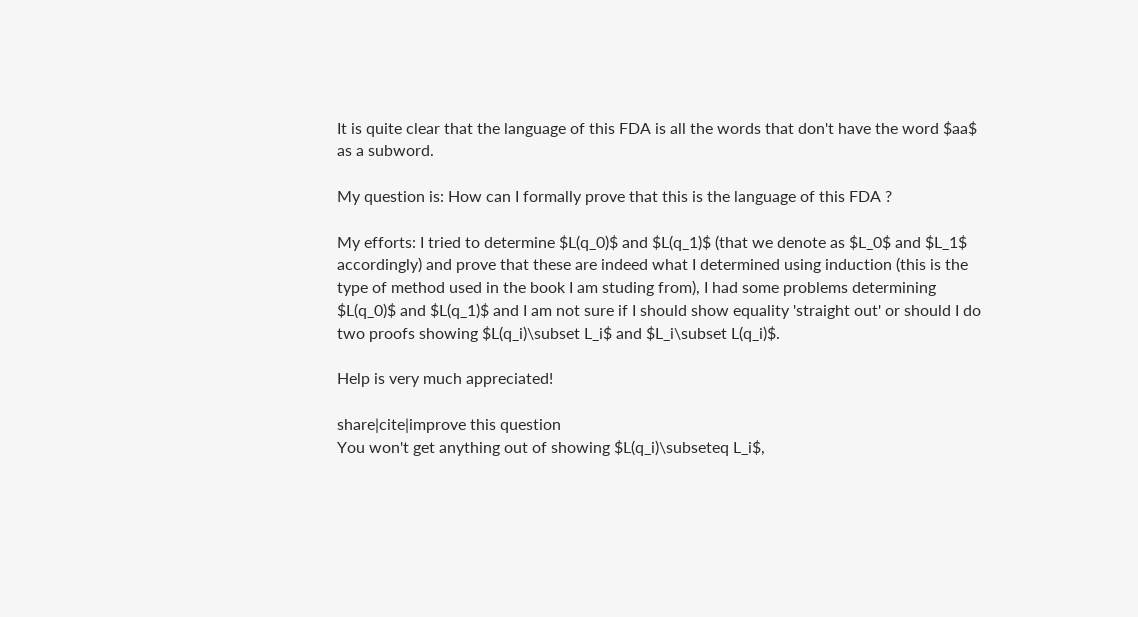It is quite clear that the language of this FDA is all the words that don't have the word $aa$ as a subword.

My question is: How can I formally prove that this is the language of this FDA ?

My efforts: I tried to determine $L(q_0)$ and $L(q_1)$ (that we denote as $L_0$ and $L_1$ accordingly) and prove that these are indeed what I determined using induction (this is the type of method used in the book I am studing from), I had some problems determining $L(q_0)$ and $L(q_1)$ and I am not sure if I should show equality 'straight out' or should I do two proofs showing $L(q_i)\subset L_i$ and $L_i\subset L(q_i)$.

Help is very much appreciated!

share|cite|improve this question
You won't get anything out of showing $L(q_i)\subseteq L_i$,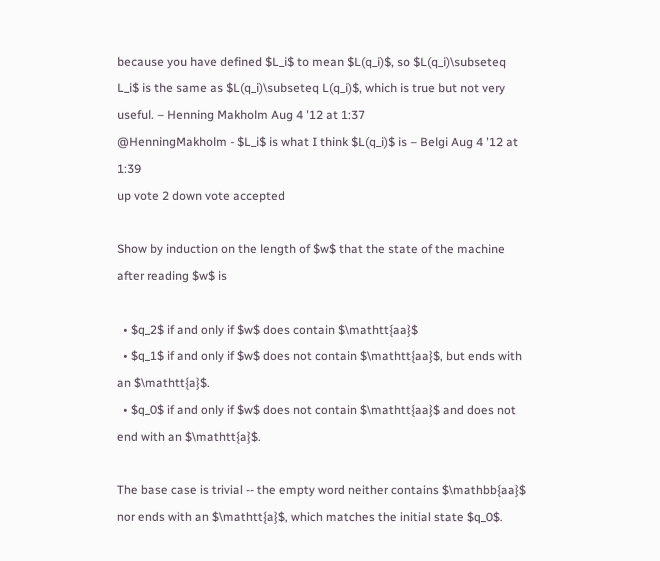because you have defined $L_i$ to mean $L(q_i)$, so $L(q_i)\subseteq L_i$ is the same as $L(q_i)\subseteq L(q_i)$, which is true but not very useful. – Henning Makholm Aug 4 '12 at 1:37
@HenningMakholm - $L_i$ is what I think $L(q_i)$ is – Belgi Aug 4 '12 at 1:39
up vote 2 down vote accepted

Show by induction on the length of $w$ that the state of the machine after reading $w$ is

  • $q_2$ if and only if $w$ does contain $\mathtt{aa}$
  • $q_1$ if and only if $w$ does not contain $\mathtt{aa}$, but ends with an $\mathtt{a}$.
  • $q_0$ if and only if $w$ does not contain $\mathtt{aa}$ and does not end with an $\mathtt{a}$.

The base case is trivial -- the empty word neither contains $\mathbb{aa}$ nor ends with an $\mathtt{a}$, which matches the initial state $q_0$.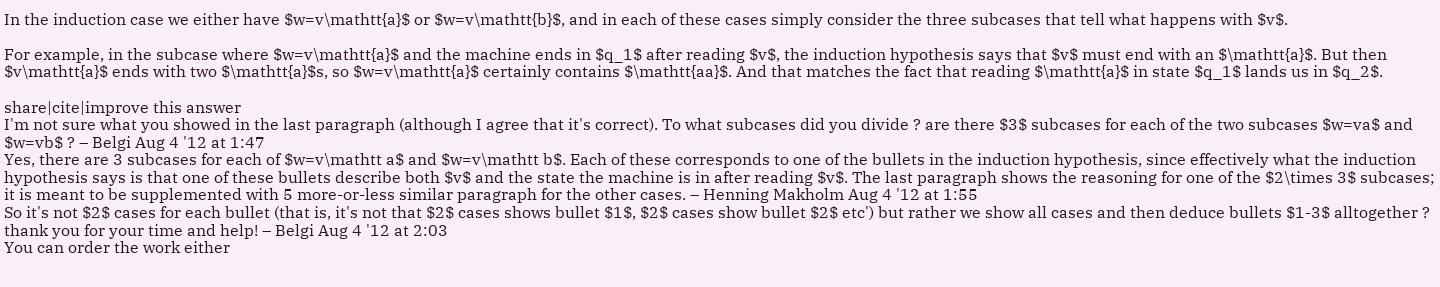In the induction case we either have $w=v\mathtt{a}$ or $w=v\mathtt{b}$, and in each of these cases simply consider the three subcases that tell what happens with $v$.

For example, in the subcase where $w=v\mathtt{a}$ and the machine ends in $q_1$ after reading $v$, the induction hypothesis says that $v$ must end with an $\mathtt{a}$. But then $v\mathtt{a}$ ends with two $\mathtt{a}$s, so $w=v\mathtt{a}$ certainly contains $\mathtt{aa}$. And that matches the fact that reading $\mathtt{a}$ in state $q_1$ lands us in $q_2$.

share|cite|improve this answer
I'm not sure what you showed in the last paragraph (although I agree that it's correct). To what subcases did you divide ? are there $3$ subcases for each of the two subcases $w=va$ and $w=vb$ ? – Belgi Aug 4 '12 at 1:47
Yes, there are 3 subcases for each of $w=v\mathtt a$ and $w=v\mathtt b$. Each of these corresponds to one of the bullets in the induction hypothesis, since effectively what the induction hypothesis says is that one of these bullets describe both $v$ and the state the machine is in after reading $v$. The last paragraph shows the reasoning for one of the $2\times 3$ subcases; it is meant to be supplemented with 5 more-or-less similar paragraph for the other cases. – Henning Makholm Aug 4 '12 at 1:55
So it's not $2$ cases for each bullet (that is, it's not that $2$ cases shows bullet $1$, $2$ cases show bullet $2$ etc') but rather we show all cases and then deduce bullets $1-3$ alltogether ? thank you for your time and help! – Belgi Aug 4 '12 at 2:03
You can order the work either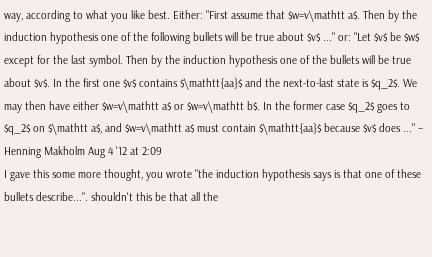way, according to what you like best. Either: "First assume that $w=v\mathtt a$. Then by the induction hypothesis one of the following bullets will be true about $v$ ..." or: "Let $v$ be $w$ except for the last symbol. Then by the induction hypothesis one of the bullets will be true about $v$. In the first one $v$ contains $\mathtt{aa}$ and the next-to-last state is $q_2$. We may then have either $w=v\mathtt a$ or $w=v\mathtt b$. In the former case $q_2$ goes to $q_2$ on $\mathtt a$, and $w=v\mathtt a$ must contain $\mathtt{aa}$ because $v$ does ..." – Henning Makholm Aug 4 '12 at 2:09
I gave this some more thought, you wrote "the induction hypothesis says is that one of these bullets describe...". shouldn't this be that all the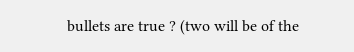bullets are true ? (two will be of the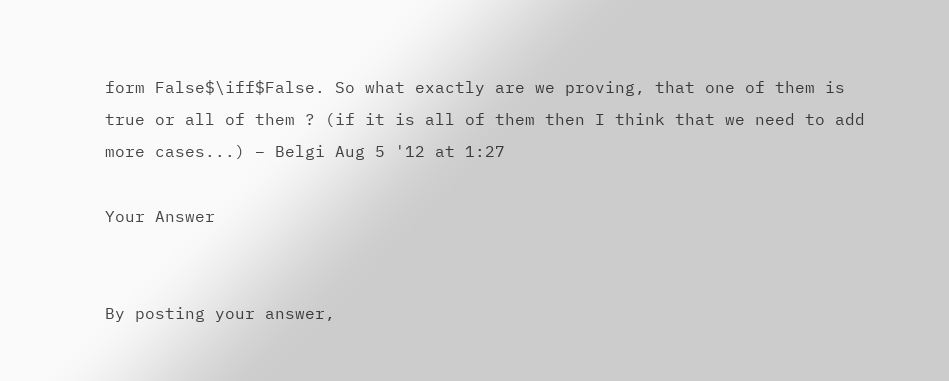form False$\iff$False. So what exactly are we proving, that one of them is true or all of them ? (if it is all of them then I think that we need to add more cases...) – Belgi Aug 5 '12 at 1:27

Your Answer


By posting your answer,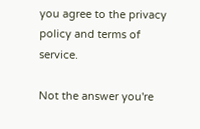you agree to the privacy policy and terms of service.

Not the answer you're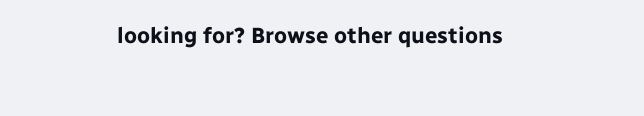looking for? Browse other questions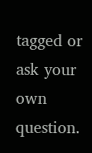tagged or ask your own question.